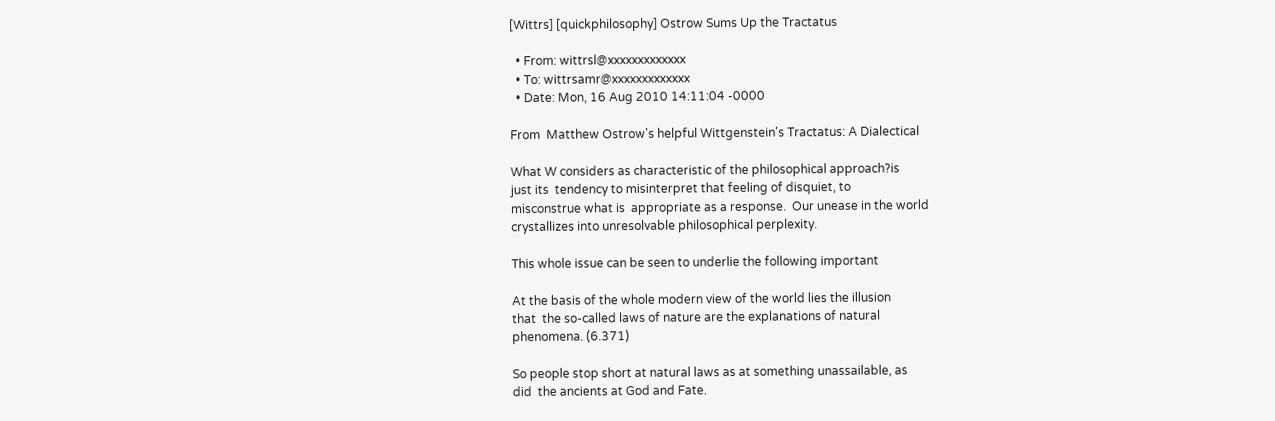[Wittrs] [quickphilosophy] Ostrow Sums Up the Tractatus

  • From: wittrsl@xxxxxxxxxxxxx
  • To: wittrsamr@xxxxxxxxxxxxx
  • Date: Mon, 16 Aug 2010 14:11:04 -0000

From  Matthew Ostrow's helpful Wittgenstein's Tractatus: A Dialectical

What W considers as characteristic of the philosophical approach?is
just its  tendency to misinterpret that feeling of disquiet, to
misconstrue what is  appropriate as a response.  Our unease in the world
crystallizes into unresolvable philosophical perplexity.

This whole issue can be seen to underlie the following important

At the basis of the whole modern view of the world lies the illusion
that  the so-called laws of nature are the explanations of natural
phenomena. (6.371)

So people stop short at natural laws as at something unassailable, as
did  the ancients at God and Fate.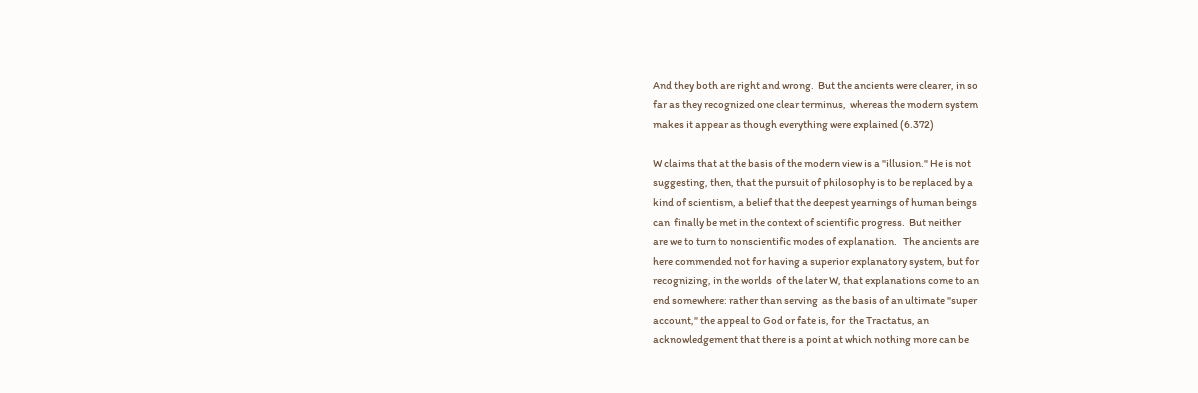And they both are right and wrong.  But the ancients were clearer, in so
far as they recognized one clear terminus,  whereas the modern system
makes it appear as though everything were explained (6.372)

W claims that at the basis of the modern view is a "illusion." He is not
suggesting, then, that the pursuit of philosophy is to be replaced by a
kind of scientism, a belief that the deepest yearnings of human beings
can  finally be met in the context of scientific progress.  But neither
are we to turn to nonscientific modes of explanation.   The ancients are
here commended not for having a superior explanatory system, but for
recognizing, in the worlds  of the later W, that explanations come to an
end somewhere: rather than serving  as the basis of an ultimate "super
account," the appeal to God or fate is, for  the Tractatus, an
acknowledgement that there is a point at which nothing more can be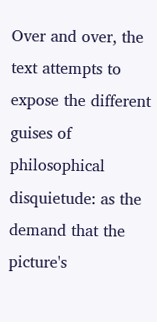Over and over, the text attempts to expose the different guises of
philosophical disquietude: as the demand that the picture's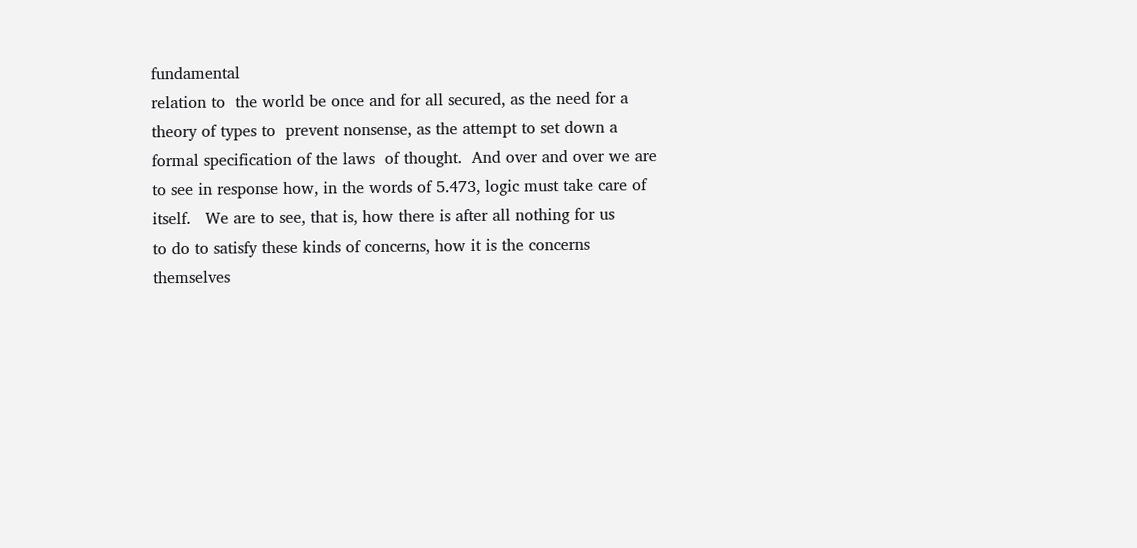fundamental
relation to  the world be once and for all secured, as the need for a
theory of types to  prevent nonsense, as the attempt to set down a
formal specification of the laws  of thought.  And over and over we are
to see in response how, in the words of 5.473, logic must take care of
itself.   We are to see, that is, how there is after all nothing for us
to do to satisfy these kinds of concerns, how it is the concerns
themselves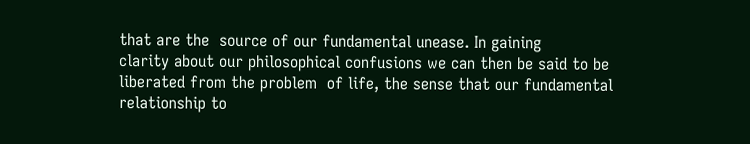that are the  source of our fundamental unease. In gaining
clarity about our philosophical confusions we can then be said to be
liberated from the problem  of life, the sense that our fundamental
relationship to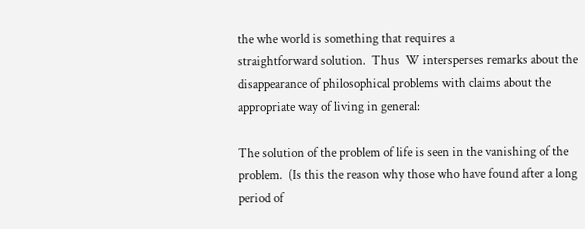the whe world is something that requires a
straightforward solution.  Thus  W intersperses remarks about the
disappearance of philosophical problems with claims about the
appropriate way of living in general:

The solution of the problem of life is seen in the vanishing of the
problem.  (Is this the reason why those who have found after a long
period of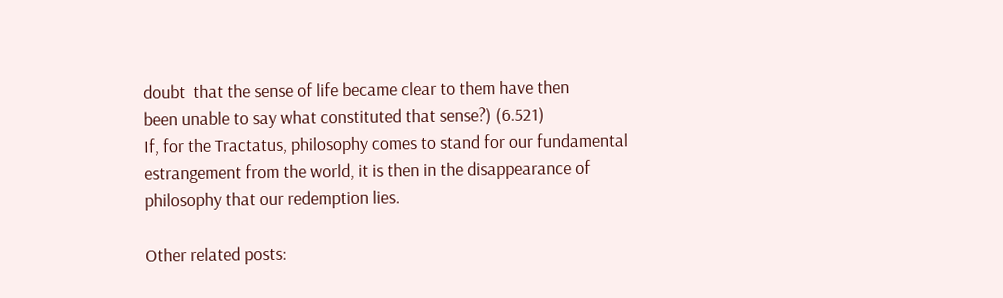doubt  that the sense of life became clear to them have then
been unable to say what constituted that sense?) (6.521)
If, for the Tractatus, philosophy comes to stand for our fundamental
estrangement from the world, it is then in the disappearance of
philosophy that our redemption lies.

Other related posts: